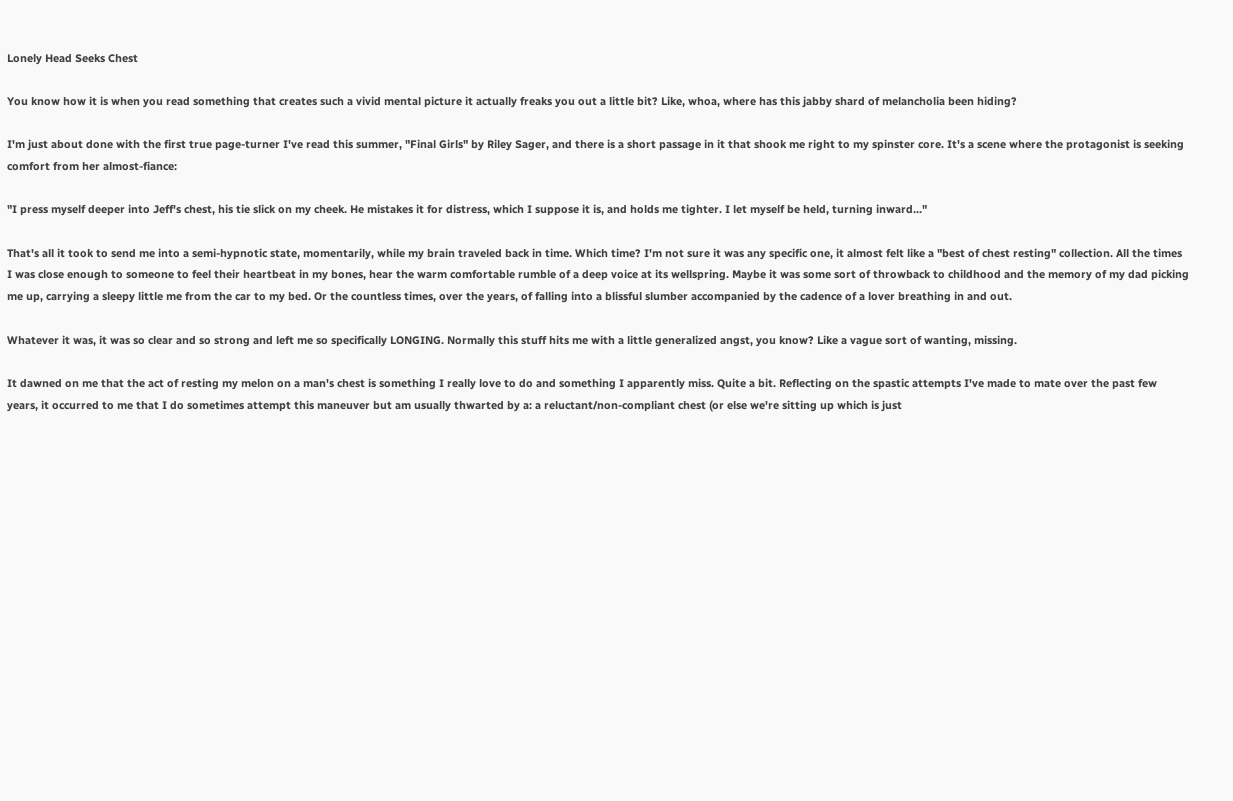Lonely Head Seeks Chest

You know how it is when you read something that creates such a vivid mental picture it actually freaks you out a little bit? Like, whoa, where has this jabby shard of melancholia been hiding?

I'm just about done with the first true page-turner I've read this summer, "Final Girls" by Riley Sager, and there is a short passage in it that shook me right to my spinster core. It's a scene where the protagonist is seeking comfort from her almost-fiance:

"I press myself deeper into Jeff's chest, his tie slick on my cheek. He mistakes it for distress, which I suppose it is, and holds me tighter. I let myself be held, turning inward..."

That's all it took to send me into a semi-hypnotic state, momentarily, while my brain traveled back in time. Which time? I'm not sure it was any specific one, it almost felt like a "best of chest resting" collection. All the times I was close enough to someone to feel their heartbeat in my bones, hear the warm comfortable rumble of a deep voice at its wellspring. Maybe it was some sort of throwback to childhood and the memory of my dad picking me up, carrying a sleepy little me from the car to my bed. Or the countless times, over the years, of falling into a blissful slumber accompanied by the cadence of a lover breathing in and out.

Whatever it was, it was so clear and so strong and left me so specifically LONGING. Normally this stuff hits me with a little generalized angst, you know? Like a vague sort of wanting, missing.

It dawned on me that the act of resting my melon on a man's chest is something I really love to do and something I apparently miss. Quite a bit. Reflecting on the spastic attempts I've made to mate over the past few years, it occurred to me that I do sometimes attempt this maneuver but am usually thwarted by a: a reluctant/non-compliant chest (or else we're sitting up which is just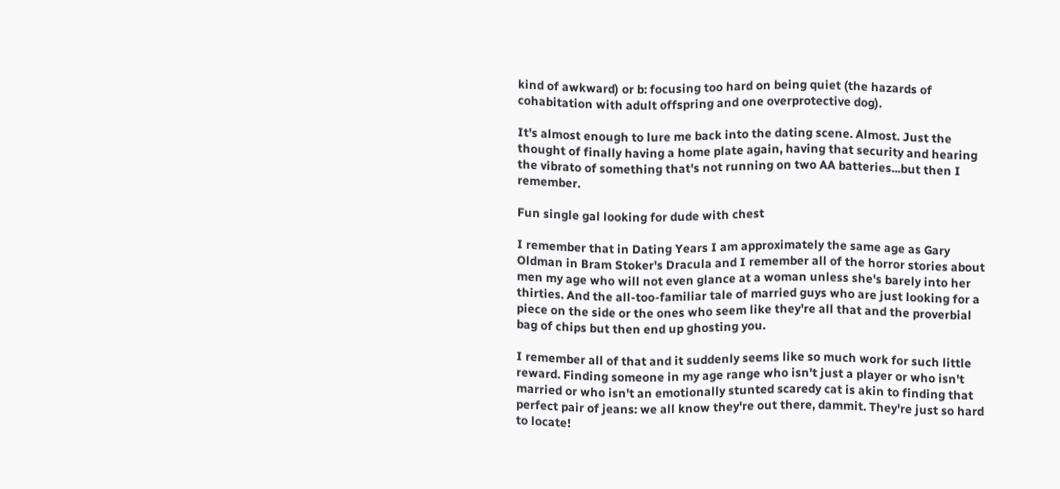kind of awkward) or b: focusing too hard on being quiet (the hazards of cohabitation with adult offspring and one overprotective dog).

It's almost enough to lure me back into the dating scene. Almost. Just the thought of finally having a home plate again, having that security and hearing the vibrato of something that's not running on two AA batteries...but then I remember.

Fun single gal looking for dude with chest

I remember that in Dating Years I am approximately the same age as Gary Oldman in Bram Stoker's Dracula and I remember all of the horror stories about men my age who will not even glance at a woman unless she's barely into her thirties. And the all-too-familiar tale of married guys who are just looking for a piece on the side or the ones who seem like they're all that and the proverbial bag of chips but then end up ghosting you.

I remember all of that and it suddenly seems like so much work for such little reward. Finding someone in my age range who isn't just a player or who isn't married or who isn't an emotionally stunted scaredy cat is akin to finding that perfect pair of jeans: we all know they're out there, dammit. They're just so hard to locate!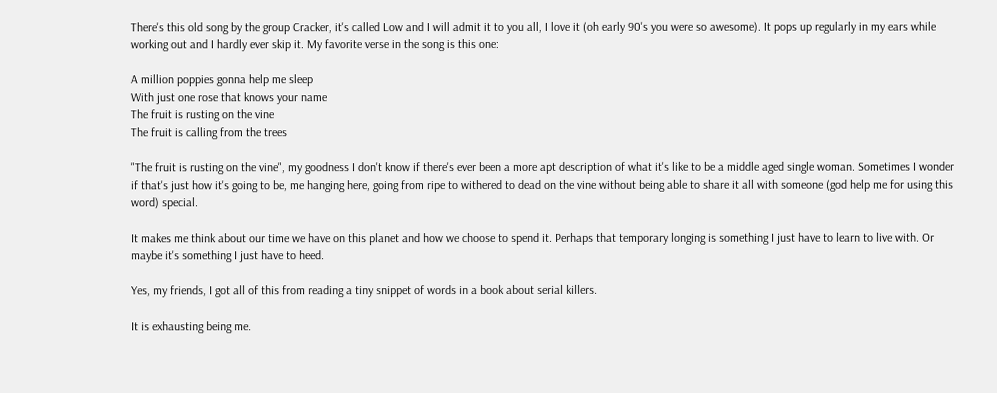There's this old song by the group Cracker, it's called Low and I will admit it to you all, I love it (oh early 90's you were so awesome). It pops up regularly in my ears while working out and I hardly ever skip it. My favorite verse in the song is this one:

A million poppies gonna help me sleep
With just one rose that knows your name
The fruit is rusting on the vine
The fruit is calling from the trees

"The fruit is rusting on the vine", my goodness I don't know if there's ever been a more apt description of what it's like to be a middle aged single woman. Sometimes I wonder if that's just how it's going to be, me hanging here, going from ripe to withered to dead on the vine without being able to share it all with someone (god help me for using this word) special.

It makes me think about our time we have on this planet and how we choose to spend it. Perhaps that temporary longing is something I just have to learn to live with. Or maybe it's something I just have to heed.

Yes, my friends, I got all of this from reading a tiny snippet of words in a book about serial killers.

It is exhausting being me.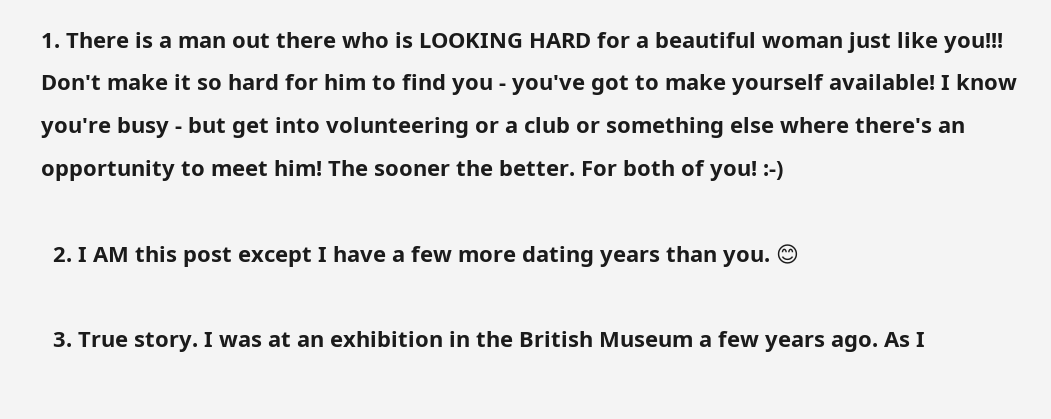1. There is a man out there who is LOOKING HARD for a beautiful woman just like you!!! Don't make it so hard for him to find you - you've got to make yourself available! I know you're busy - but get into volunteering or a club or something else where there's an opportunity to meet him! The sooner the better. For both of you! :-)

  2. I AM this post except I have a few more dating years than you. 😊

  3. True story. I was at an exhibition in the British Museum a few years ago. As I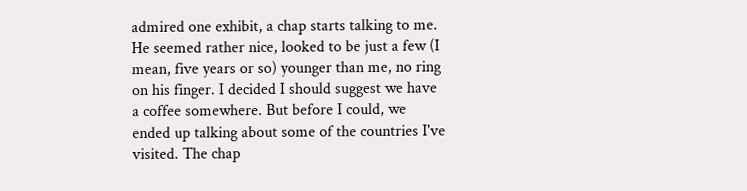admired one exhibit, a chap starts talking to me. He seemed rather nice, looked to be just a few (I mean, five years or so) younger than me, no ring on his finger. I decided I should suggest we have a coffee somewhere. But before I could, we ended up talking about some of the countries I've visited. The chap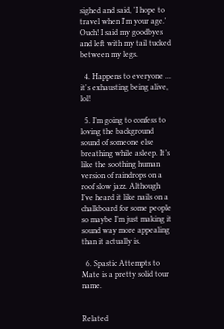sighed and said, 'I hope to travel when I'm your age.' Ouch! I said my goodbyes and left with my tail tucked between my legs.

  4. Happens to everyone ... it's exhausting being alive, lol!

  5. I’m going to confess to loving the background sound of someone else breathing while asleep. It’s like the soothing human version of raindrops on a roof slow jazz. Although I’ve heard it like nails on a chalkboard for some people so maybe I’m just making it sound way more appealing than it actually is.

  6. Spastic Attempts to Mate is a pretty solid tour name.


Related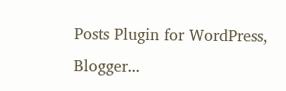Posts Plugin for WordPress, Blogger...